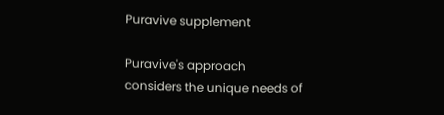Puravive supplement

Puravive's approach considers the unique needs of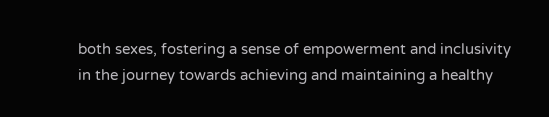both sexes, fostering a sense of empowerment and inclusivity in the journey towards achieving and maintaining a healthy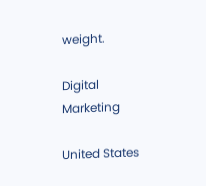weight.

Digital Marketing

United States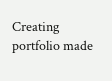Creating portfolio made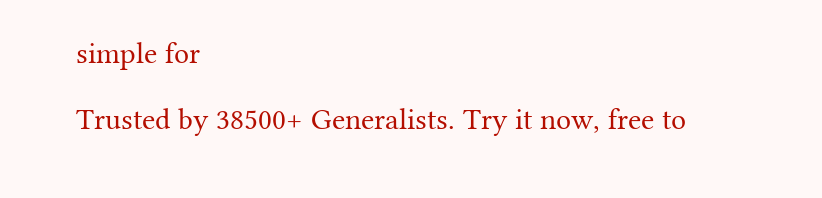simple for

Trusted by 38500+ Generalists. Try it now, free to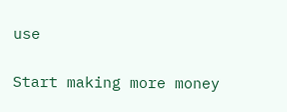use

Start making more money